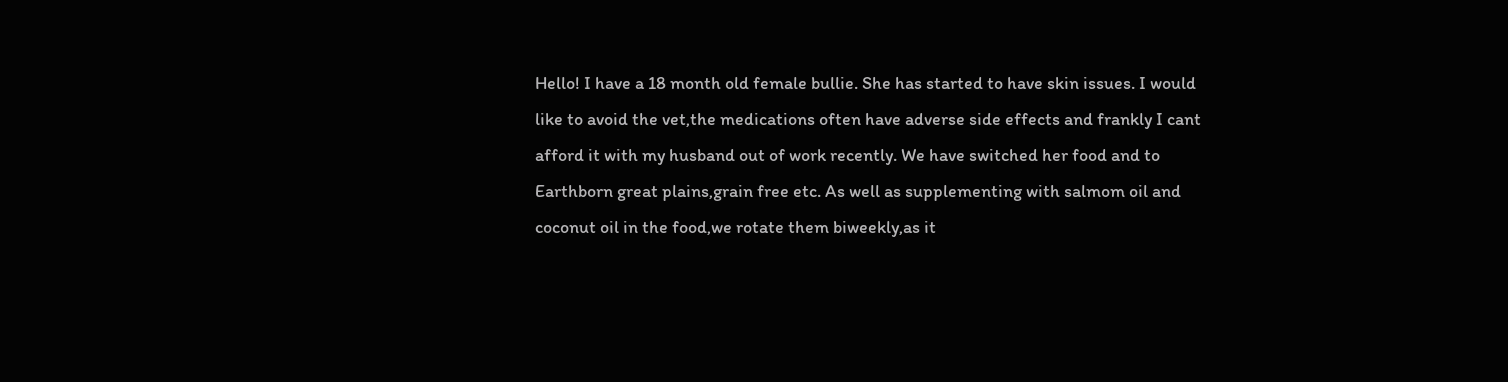Hello! I have a 18 month old female bullie. She has started to have skin issues. I would like to avoid the vet,the medications often have adverse side effects and frankly I cant afford it with my husband out of work recently. We have switched her food and to Earthborn great plains,grain free etc. As well as supplementing with salmom oil and coconut oil in the food,we rotate them biweekly,as it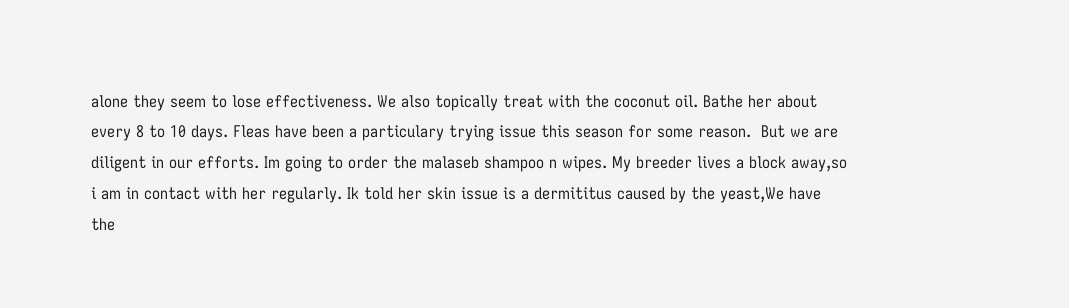alone they seem to lose effectiveness. We also topically treat with the coconut oil. Bathe her about every 8 to 10 days. Fleas have been a particulary trying issue this season for some reason.  But we are diligent in our efforts. Im going to order the malaseb shampoo n wipes. My breeder lives a block away,so i am in contact with her regularly. Ik told her skin issue is a dermititus caused by the yeast,We have the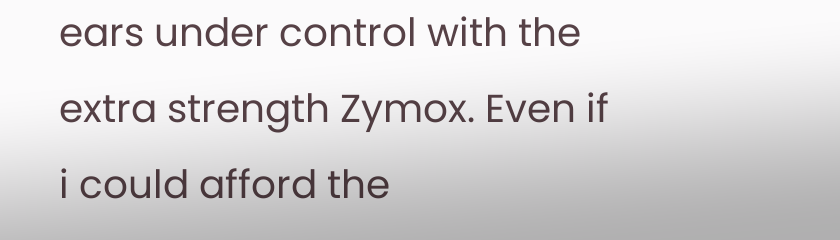ears under control with the extra strength Zymox. Even if i could afford the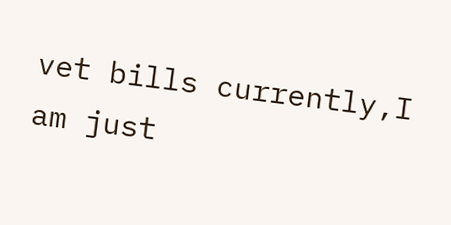vet bills currently,I am just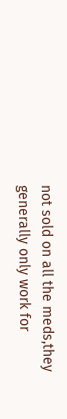not sold on all the meds,they generally only work for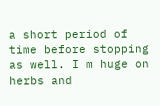a short period of time before stopping as well. I m huge on herbs and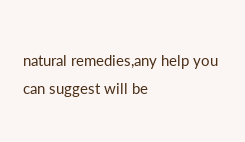natural remedies,any help you can suggest will be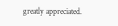greatly appreciated.